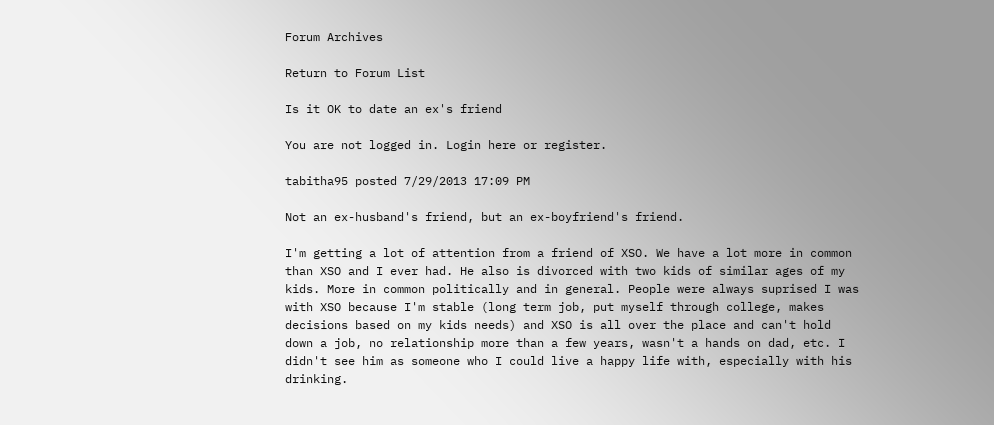Forum Archives

Return to Forum List

Is it OK to date an ex's friend

You are not logged in. Login here or register.

tabitha95 posted 7/29/2013 17:09 PM

Not an ex-husband's friend, but an ex-boyfriend's friend.

I'm getting a lot of attention from a friend of XSO. We have a lot more in common than XSO and I ever had. He also is divorced with two kids of similar ages of my kids. More in common politically and in general. People were always suprised I was with XSO because I'm stable (long term job, put myself through college, makes decisions based on my kids needs) and XSO is all over the place and can't hold down a job, no relationship more than a few years, wasn't a hands on dad, etc. I didn't see him as someone who I could live a happy life with, especially with his drinking.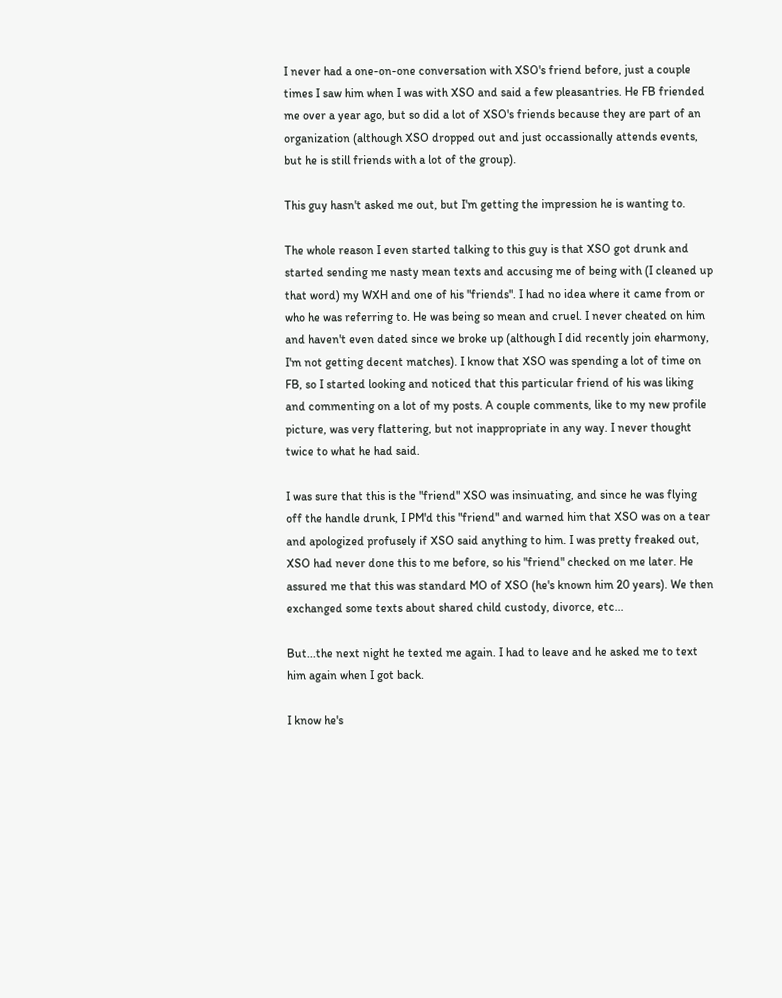I never had a one-on-one conversation with XSO's friend before, just a couple times I saw him when I was with XSO and said a few pleasantries. He FB friended me over a year ago, but so did a lot of XSO's friends because they are part of an organization (although XSO dropped out and just occassionally attends events, but he is still friends with a lot of the group).

This guy hasn't asked me out, but I'm getting the impression he is wanting to.

The whole reason I even started talking to this guy is that XSO got drunk and started sending me nasty mean texts and accusing me of being with (I cleaned up that word) my WXH and one of his "friends". I had no idea where it came from or who he was referring to. He was being so mean and cruel. I never cheated on him and haven't even dated since we broke up (although I did recently join eharmony, I'm not getting decent matches). I know that XSO was spending a lot of time on FB, so I started looking and noticed that this particular friend of his was liking and commenting on a lot of my posts. A couple comments, like to my new profile picture, was very flattering, but not inappropriate in any way. I never thought twice to what he had said.

I was sure that this is the "friend" XSO was insinuating, and since he was flying off the handle drunk, I PM'd this "friend" and warned him that XSO was on a tear and apologized profusely if XSO said anything to him. I was pretty freaked out, XSO had never done this to me before, so his "friend" checked on me later. He assured me that this was standard MO of XSO (he's known him 20 years). We then exchanged some texts about shared child custody, divorce, etc...

But...the next night he texted me again. I had to leave and he asked me to text him again when I got back.

I know he's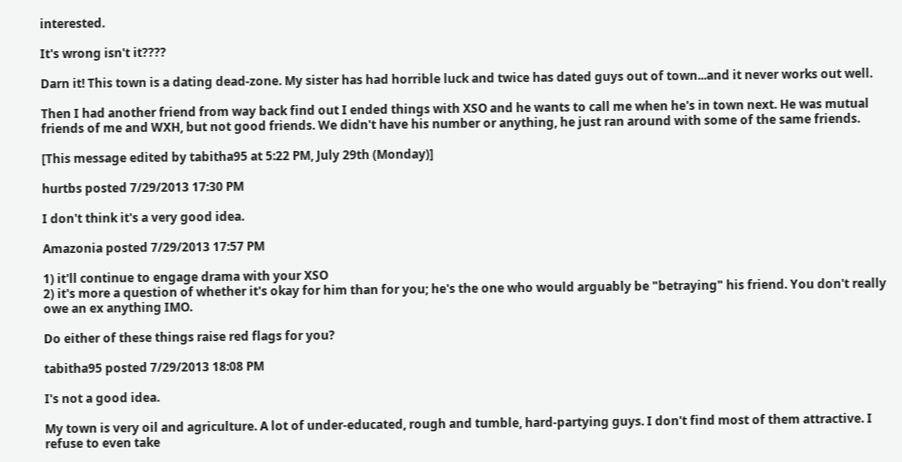interested.

It's wrong isn't it????

Darn it! This town is a dating dead-zone. My sister has had horrible luck and twice has dated guys out of town...and it never works out well.

Then I had another friend from way back find out I ended things with XSO and he wants to call me when he's in town next. He was mutual friends of me and WXH, but not good friends. We didn't have his number or anything, he just ran around with some of the same friends.

[This message edited by tabitha95 at 5:22 PM, July 29th (Monday)]

hurtbs posted 7/29/2013 17:30 PM

I don't think it's a very good idea.

Amazonia posted 7/29/2013 17:57 PM

1) it'll continue to engage drama with your XSO
2) it's more a question of whether it's okay for him than for you; he's the one who would arguably be "betraying" his friend. You don't really owe an ex anything IMO.

Do either of these things raise red flags for you?

tabitha95 posted 7/29/2013 18:08 PM

I's not a good idea.

My town is very oil and agriculture. A lot of under-educated, rough and tumble, hard-partying guys. I don't find most of them attractive. I refuse to even take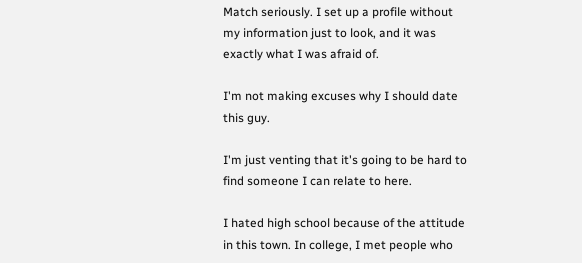Match seriously. I set up a profile without my information just to look, and it was exactly what I was afraid of.

I'm not making excuses why I should date this guy.

I'm just venting that it's going to be hard to find someone I can relate to here.

I hated high school because of the attitude in this town. In college, I met people who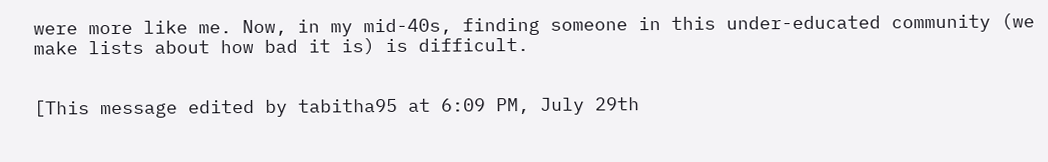were more like me. Now, in my mid-40s, finding someone in this under-educated community (we make lists about how bad it is) is difficult.


[This message edited by tabitha95 at 6:09 PM, July 29th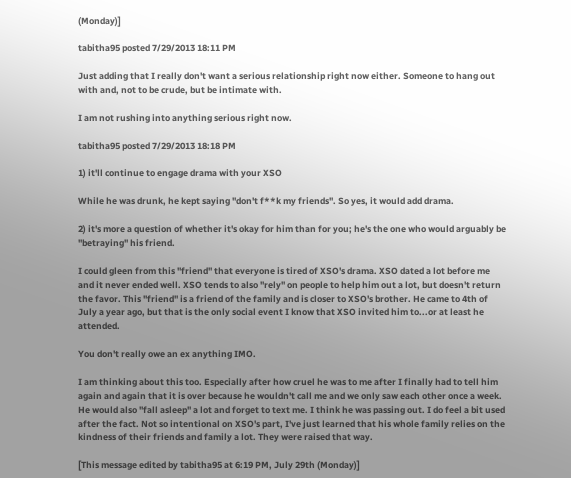(Monday)]

tabitha95 posted 7/29/2013 18:11 PM

Just adding that I really don't want a serious relationship right now either. Someone to hang out with and, not to be crude, but be intimate with.

I am not rushing into anything serious right now.

tabitha95 posted 7/29/2013 18:18 PM

1) it'll continue to engage drama with your XSO

While he was drunk, he kept saying "don't f**k my friends". So yes, it would add drama.

2) it's more a question of whether it's okay for him than for you; he's the one who would arguably be "betraying" his friend.

I could gleen from this "friend" that everyone is tired of XSO's drama. XSO dated a lot before me and it never ended well. XSO tends to also "rely" on people to help him out a lot, but doesn't return the favor. This "friend" is a friend of the family and is closer to XSO's brother. He came to 4th of July a year ago, but that is the only social event I know that XSO invited him to...or at least he attended.

You don't really owe an ex anything IMO.

I am thinking about this too. Especially after how cruel he was to me after I finally had to tell him again and again that it is over because he wouldn't call me and we only saw each other once a week. He would also "fall asleep" a lot and forget to text me. I think he was passing out. I do feel a bit used after the fact. Not so intentional on XSO's part, I've just learned that his whole family relies on the kindness of their friends and family a lot. They were raised that way.

[This message edited by tabitha95 at 6:19 PM, July 29th (Monday)]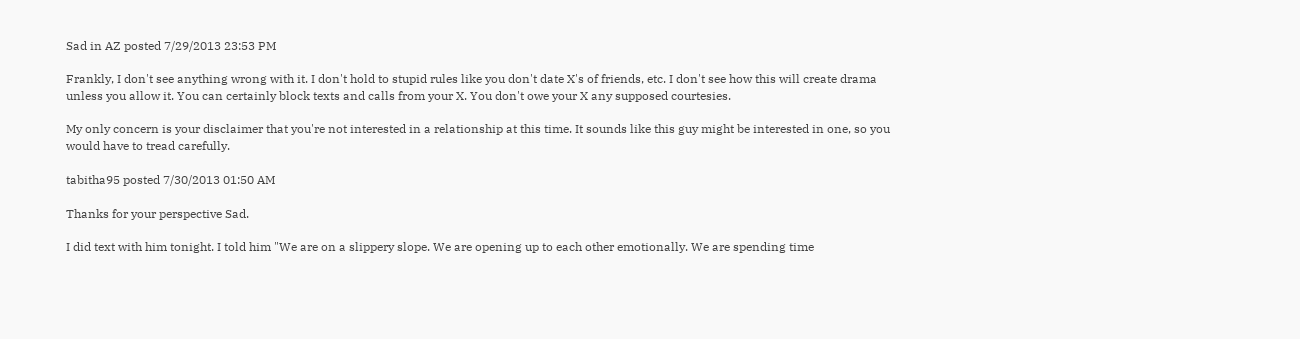Sad in AZ posted 7/29/2013 23:53 PM

Frankly, I don't see anything wrong with it. I don't hold to stupid rules like you don't date X's of friends, etc. I don't see how this will create drama unless you allow it. You can certainly block texts and calls from your X. You don't owe your X any supposed courtesies.

My only concern is your disclaimer that you're not interested in a relationship at this time. It sounds like this guy might be interested in one, so you would have to tread carefully.

tabitha95 posted 7/30/2013 01:50 AM

Thanks for your perspective Sad.

I did text with him tonight. I told him "We are on a slippery slope. We are opening up to each other emotionally. We are spending time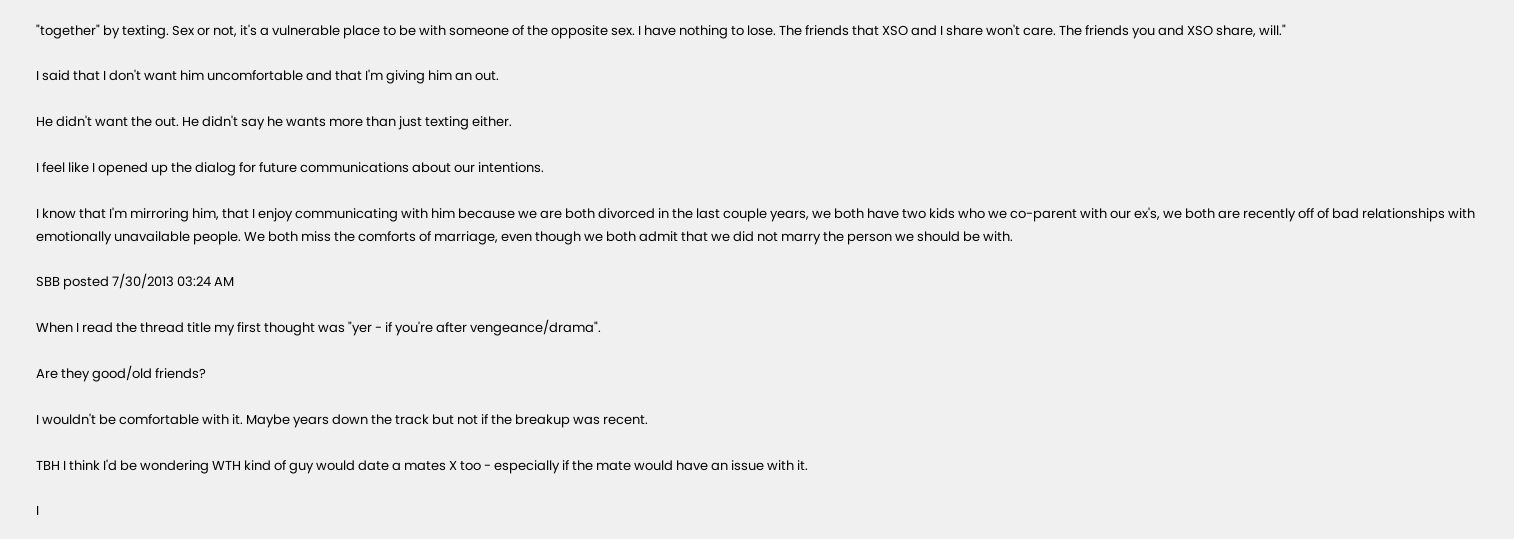"together" by texting. Sex or not, it's a vulnerable place to be with someone of the opposite sex. I have nothing to lose. The friends that XSO and I share won't care. The friends you and XSO share, will."

I said that I don't want him uncomfortable and that I'm giving him an out.

He didn't want the out. He didn't say he wants more than just texting either.

I feel like I opened up the dialog for future communications about our intentions.

I know that I'm mirroring him, that I enjoy communicating with him because we are both divorced in the last couple years, we both have two kids who we co-parent with our ex's, we both are recently off of bad relationships with emotionally unavailable people. We both miss the comforts of marriage, even though we both admit that we did not marry the person we should be with.

SBB posted 7/30/2013 03:24 AM

When I read the thread title my first thought was "yer - if you're after vengeance/drama".

Are they good/old friends?

I wouldn't be comfortable with it. Maybe years down the track but not if the breakup was recent.

TBH I think I'd be wondering WTH kind of guy would date a mates X too - especially if the mate would have an issue with it.

I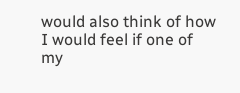would also think of how I would feel if one of my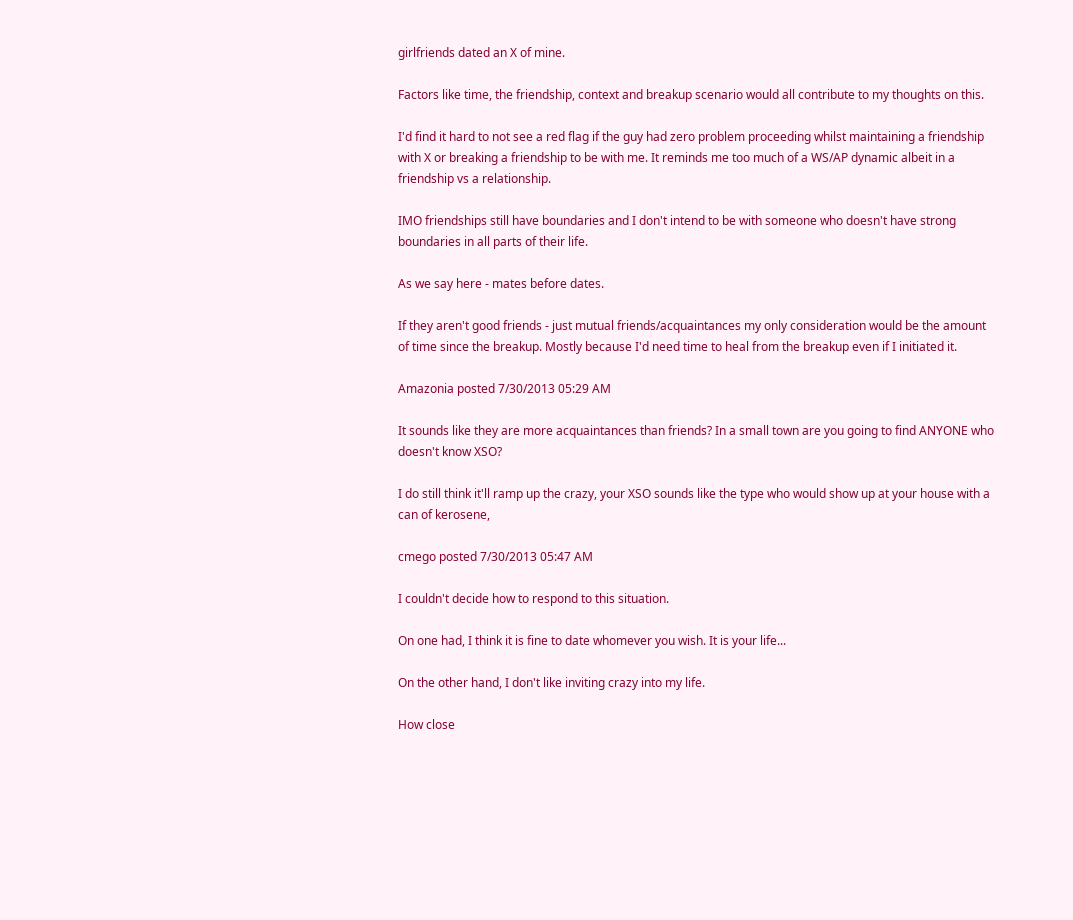girlfriends dated an X of mine.

Factors like time, the friendship, context and breakup scenario would all contribute to my thoughts on this.

I'd find it hard to not see a red flag if the guy had zero problem proceeding whilst maintaining a friendship with X or breaking a friendship to be with me. It reminds me too much of a WS/AP dynamic albeit in a friendship vs a relationship.

IMO friendships still have boundaries and I don't intend to be with someone who doesn't have strong boundaries in all parts of their life.

As we say here - mates before dates.

If they aren't good friends - just mutual friends/acquaintances my only consideration would be the amount of time since the breakup. Mostly because I'd need time to heal from the breakup even if I initiated it.

Amazonia posted 7/30/2013 05:29 AM

It sounds like they are more acquaintances than friends? In a small town are you going to find ANYONE who doesn't know XSO?

I do still think it'll ramp up the crazy, your XSO sounds like the type who would show up at your house with a can of kerosene,

cmego posted 7/30/2013 05:47 AM

I couldn't decide how to respond to this situation.

On one had, I think it is fine to date whomever you wish. It is your life...

On the other hand, I don't like inviting crazy into my life.

How close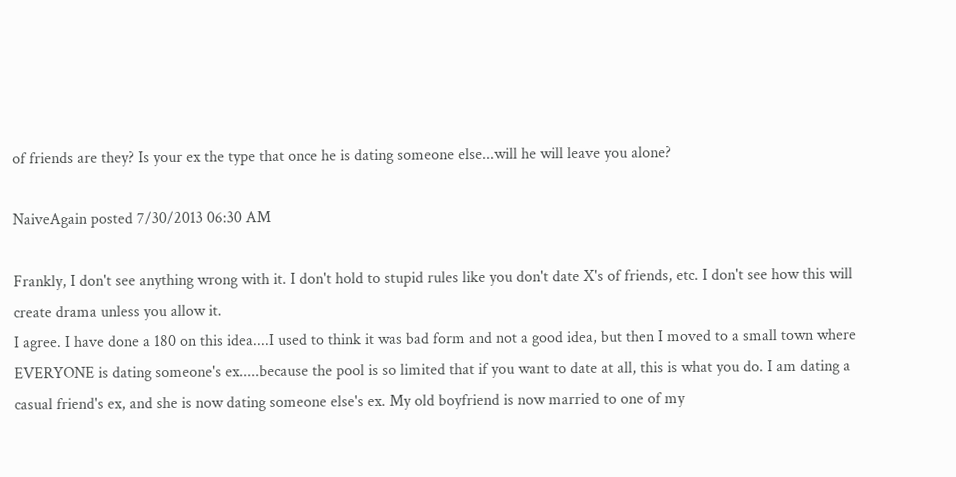of friends are they? Is your ex the type that once he is dating someone else...will he will leave you alone?

NaiveAgain posted 7/30/2013 06:30 AM

Frankly, I don't see anything wrong with it. I don't hold to stupid rules like you don't date X's of friends, etc. I don't see how this will create drama unless you allow it.
I agree. I have done a 180 on this idea....I used to think it was bad form and not a good idea, but then I moved to a small town where EVERYONE is dating someone's ex.....because the pool is so limited that if you want to date at all, this is what you do. I am dating a casual friend's ex, and she is now dating someone else's ex. My old boyfriend is now married to one of my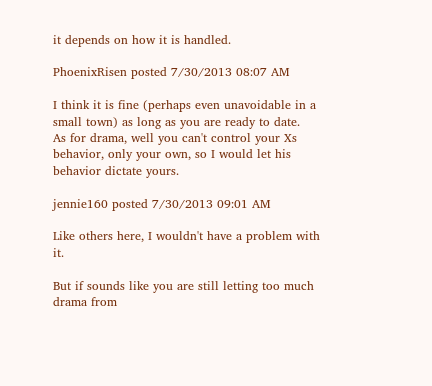it depends on how it is handled.

PhoenixRisen posted 7/30/2013 08:07 AM

I think it is fine (perhaps even unavoidable in a small town) as long as you are ready to date.
As for drama, well you can't control your Xs behavior, only your own, so I would let his behavior dictate yours.

jennie160 posted 7/30/2013 09:01 AM

Like others here, I wouldn't have a problem with it.

But if sounds like you are still letting too much drama from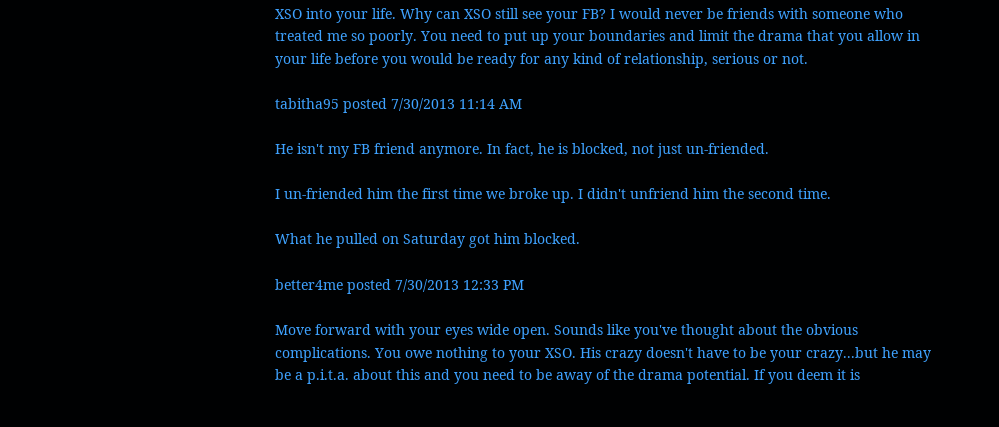XSO into your life. Why can XSO still see your FB? I would never be friends with someone who treated me so poorly. You need to put up your boundaries and limit the drama that you allow in your life before you would be ready for any kind of relationship, serious or not.

tabitha95 posted 7/30/2013 11:14 AM

He isn't my FB friend anymore. In fact, he is blocked, not just un-friended.

I un-friended him the first time we broke up. I didn't unfriend him the second time.

What he pulled on Saturday got him blocked.

better4me posted 7/30/2013 12:33 PM

Move forward with your eyes wide open. Sounds like you've thought about the obvious complications. You owe nothing to your XSO. His crazy doesn't have to be your crazy...but he may be a p.i.t.a. about this and you need to be away of the drama potential. If you deem it is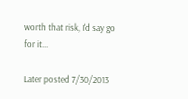worth that risk, I'd say go for it...

Later posted 7/30/2013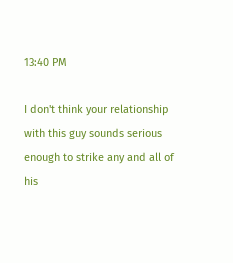13:40 PM

I don't think your relationship with this guy sounds serious enough to strike any and all of his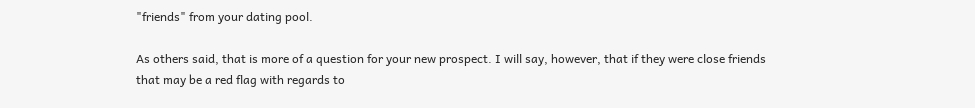"friends" from your dating pool.

As others said, that is more of a question for your new prospect. I will say, however, that if they were close friends that may be a red flag with regards to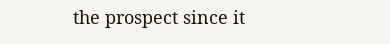the prospect since it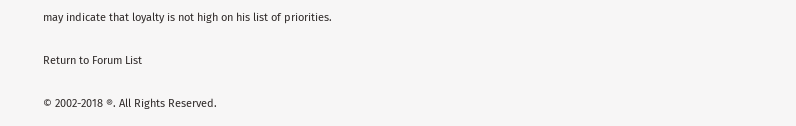may indicate that loyalty is not high on his list of priorities.

Return to Forum List

© 2002-2018 ®. All Rights Reserved.